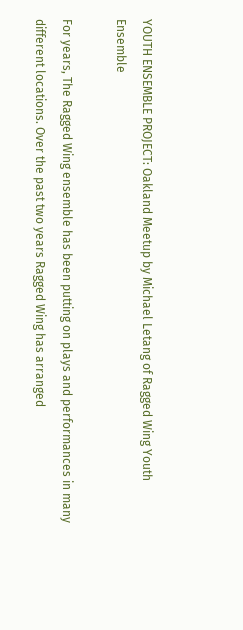YOUTH ENSEMBLE PROJECT: Oakland Meetup by Michael Letang of Ragged Wing Youth Ensemble

For years, The Ragged Wing ensemble has been putting on plays and performances in many different locations. Over the past two years Ragged Wing has arranged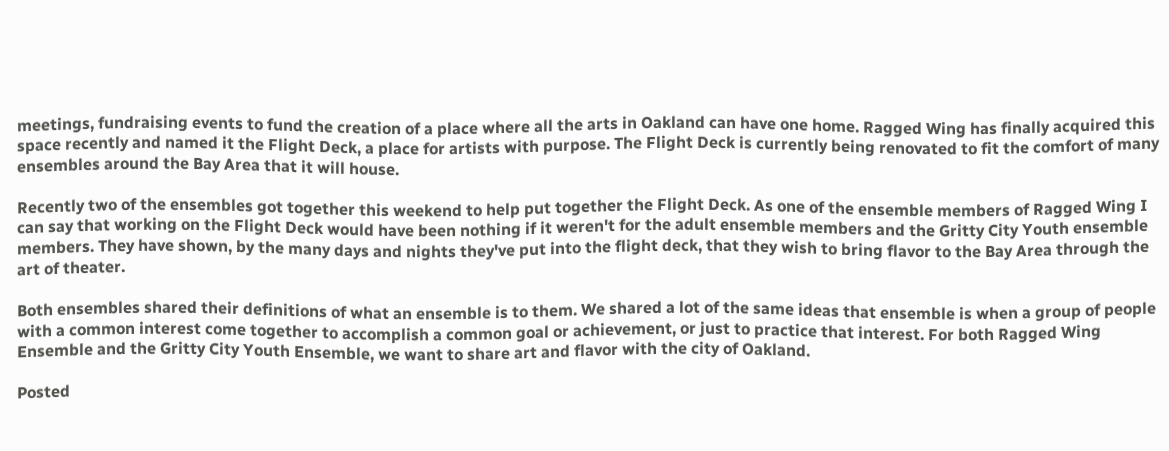meetings, fundraising events to fund the creation of a place where all the arts in Oakland can have one home. Ragged Wing has finally acquired this space recently and named it the Flight Deck, a place for artists with purpose. The Flight Deck is currently being renovated to fit the comfort of many ensembles around the Bay Area that it will house.

Recently two of the ensembles got together this weekend to help put together the Flight Deck. As one of the ensemble members of Ragged Wing I can say that working on the Flight Deck would have been nothing if it weren't for the adult ensemble members and the Gritty City Youth ensemble members. They have shown, by the many days and nights they've put into the flight deck, that they wish to bring flavor to the Bay Area through the art of theater.

Both ensembles shared their definitions of what an ensemble is to them. We shared a lot of the same ideas that ensemble is when a group of people with a common interest come together to accomplish a common goal or achievement, or just to practice that interest. For both Ragged Wing Ensemble and the Gritty City Youth Ensemble, we want to share art and flavor with the city of Oakland.

Posted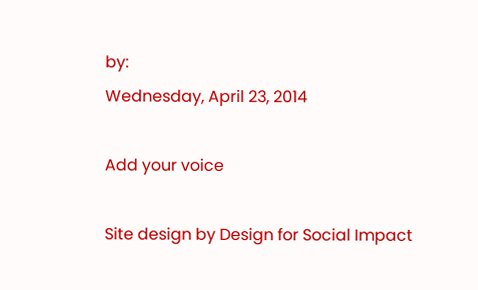by:
Wednesday, April 23, 2014

Add your voice

Site design by Design for Social Impact